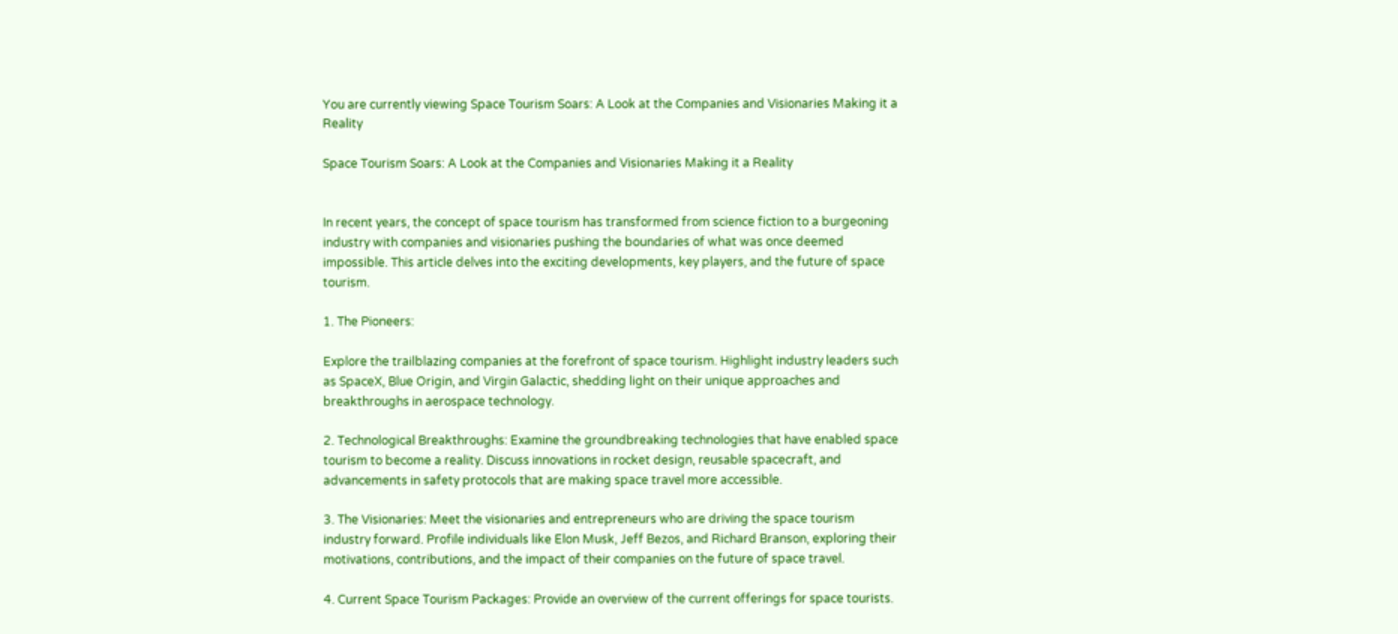You are currently viewing Space Tourism Soars: A Look at the Companies and Visionaries Making it a Reality

Space Tourism Soars: A Look at the Companies and Visionaries Making it a Reality


In recent years, the concept of space tourism has transformed from science fiction to a burgeoning industry with companies and visionaries pushing the boundaries of what was once deemed impossible. This article delves into the exciting developments, key players, and the future of space tourism.

1. The Pioneers:

Explore the trailblazing companies at the forefront of space tourism. Highlight industry leaders such as SpaceX, Blue Origin, and Virgin Galactic, shedding light on their unique approaches and breakthroughs in aerospace technology.

2. Technological Breakthroughs: Examine the groundbreaking technologies that have enabled space tourism to become a reality. Discuss innovations in rocket design, reusable spacecraft, and advancements in safety protocols that are making space travel more accessible.

3. The Visionaries: Meet the visionaries and entrepreneurs who are driving the space tourism industry forward. Profile individuals like Elon Musk, Jeff Bezos, and Richard Branson, exploring their motivations, contributions, and the impact of their companies on the future of space travel.

4. Current Space Tourism Packages: Provide an overview of the current offerings for space tourists.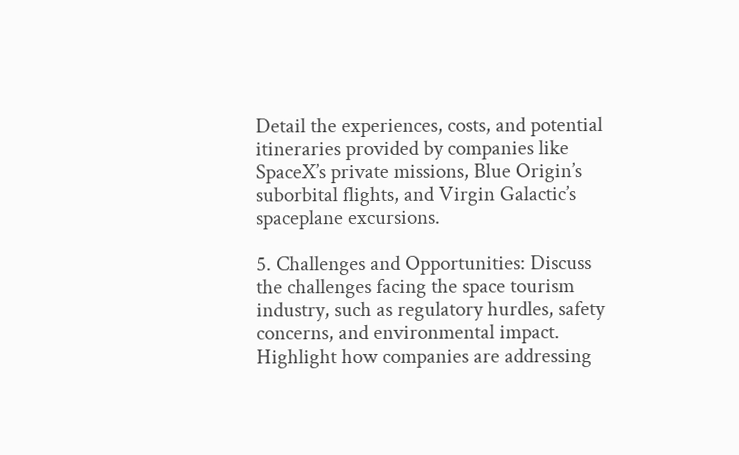Detail the experiences, costs, and potential itineraries provided by companies like SpaceX’s private missions, Blue Origin’s suborbital flights, and Virgin Galactic’s spaceplane excursions.

5. Challenges and Opportunities: Discuss the challenges facing the space tourism industry, such as regulatory hurdles, safety concerns, and environmental impact. Highlight how companies are addressing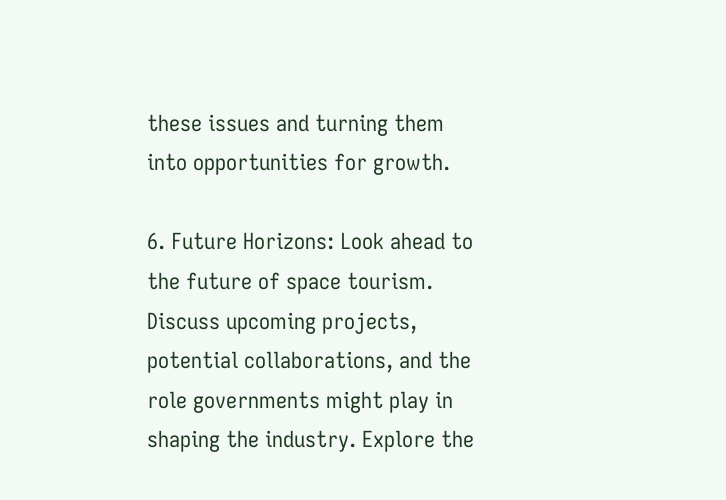these issues and turning them into opportunities for growth.

6. Future Horizons: Look ahead to the future of space tourism. Discuss upcoming projects, potential collaborations, and the role governments might play in shaping the industry. Explore the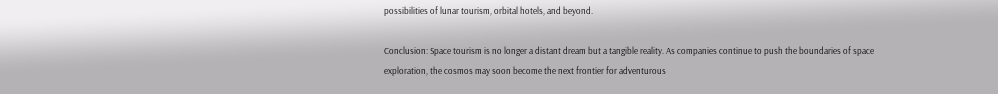possibilities of lunar tourism, orbital hotels, and beyond.

Conclusion: Space tourism is no longer a distant dream but a tangible reality. As companies continue to push the boundaries of space exploration, the cosmos may soon become the next frontier for adventurous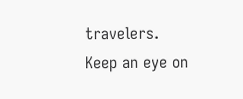travelers. Keep an eye on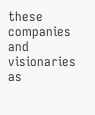these companies and visionaries as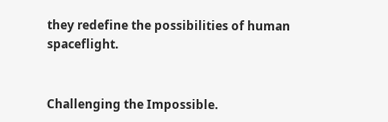they redefine the possibilities of human spaceflight.


Challenging the Impossible.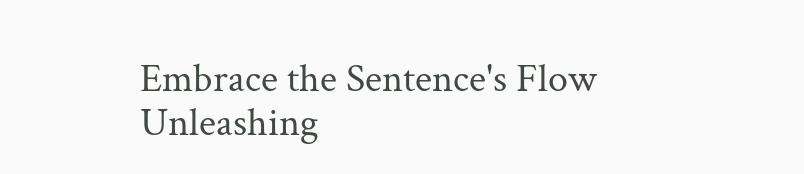Embrace the Sentence's Flow Unleashing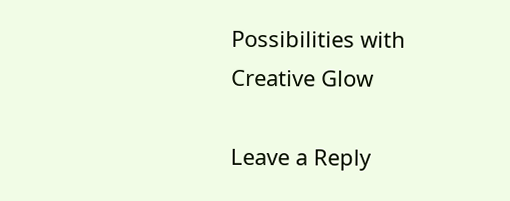Possibilities with Creative Glow

Leave a Reply